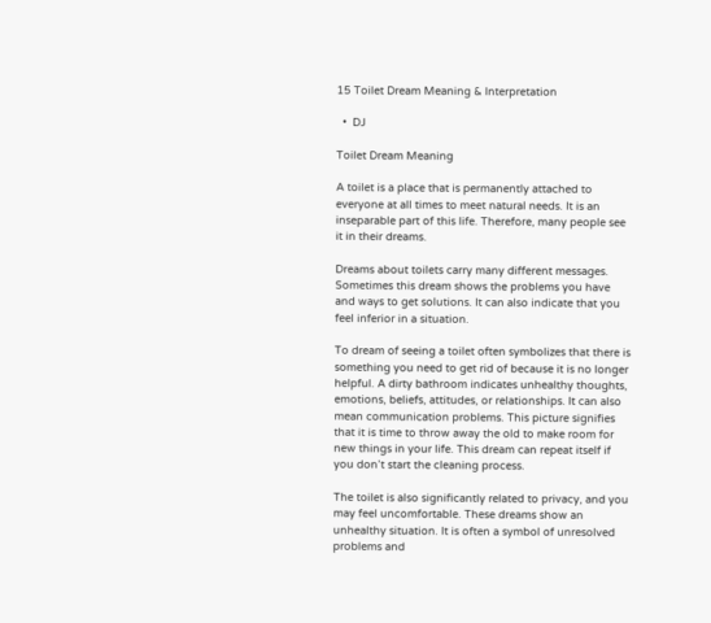15 Toilet Dream Meaning & Interpretation

  •  DJ

Toilet Dream Meaning

A toilet is a place that is permanently attached to everyone at all times to meet natural needs. It is an inseparable part of this life. Therefore, many people see it in their dreams.

Dreams about toilets carry many different messages. Sometimes this dream shows the problems you have and ways to get solutions. It can also indicate that you feel inferior in a situation.

To dream of seeing a toilet often symbolizes that there is something you need to get rid of because it is no longer helpful. A dirty bathroom indicates unhealthy thoughts, emotions, beliefs, attitudes, or relationships. It can also mean communication problems. This picture signifies that it is time to throw away the old to make room for new things in your life. This dream can repeat itself if you don’t start the cleaning process.

The toilet is also significantly related to privacy, and you may feel uncomfortable. These dreams show an unhealthy situation. It is often a symbol of unresolved problems and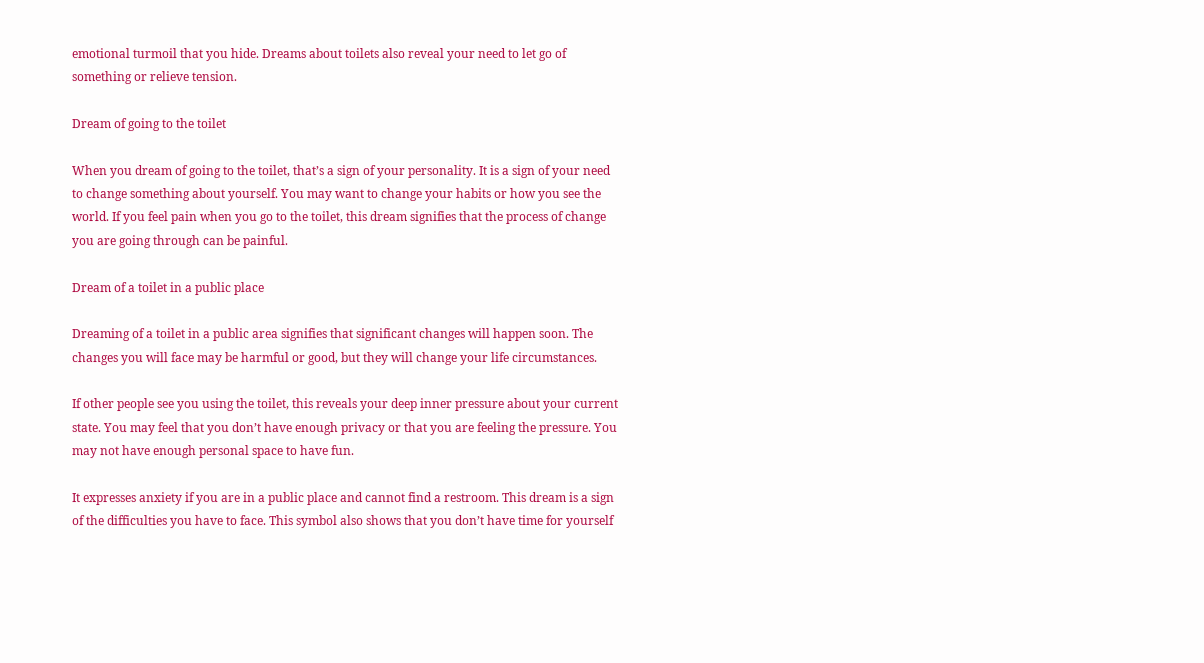emotional turmoil that you hide. Dreams about toilets also reveal your need to let go of something or relieve tension.

Dream of going to the toilet

When you dream of going to the toilet, that’s a sign of your personality. It is a sign of your need to change something about yourself. You may want to change your habits or how you see the world. If you feel pain when you go to the toilet, this dream signifies that the process of change you are going through can be painful.

Dream of a toilet in a public place

Dreaming of a toilet in a public area signifies that significant changes will happen soon. The changes you will face may be harmful or good, but they will change your life circumstances.

If other people see you using the toilet, this reveals your deep inner pressure about your current state. You may feel that you don’t have enough privacy or that you are feeling the pressure. You may not have enough personal space to have fun.

It expresses anxiety if you are in a public place and cannot find a restroom. This dream is a sign of the difficulties you have to face. This symbol also shows that you don’t have time for yourself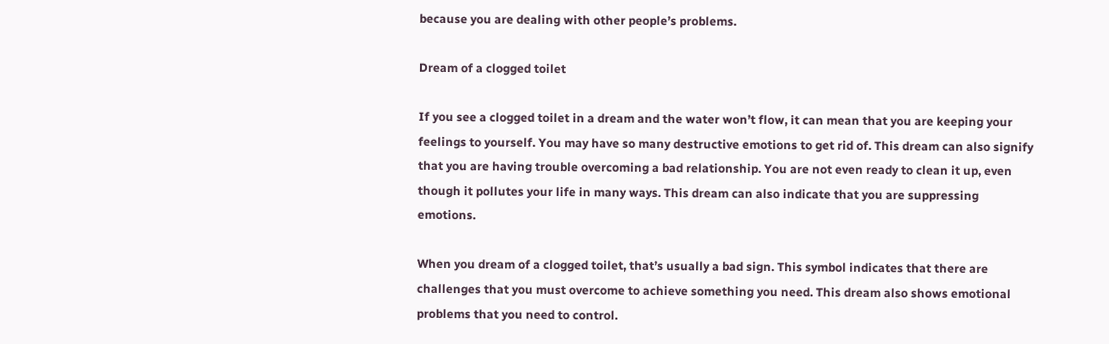because you are dealing with other people’s problems.

Dream of a clogged toilet

If you see a clogged toilet in a dream and the water won’t flow, it can mean that you are keeping your feelings to yourself. You may have so many destructive emotions to get rid of. This dream can also signify that you are having trouble overcoming a bad relationship. You are not even ready to clean it up, even though it pollutes your life in many ways. This dream can also indicate that you are suppressing emotions.

When you dream of a clogged toilet, that’s usually a bad sign. This symbol indicates that there are challenges that you must overcome to achieve something you need. This dream also shows emotional problems that you need to control.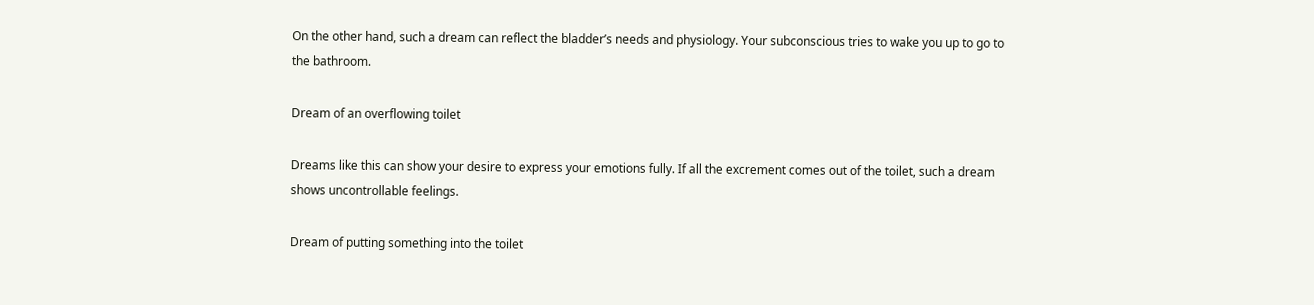On the other hand, such a dream can reflect the bladder’s needs and physiology. Your subconscious tries to wake you up to go to the bathroom.

Dream of an overflowing toilet

Dreams like this can show your desire to express your emotions fully. If all the excrement comes out of the toilet, such a dream shows uncontrollable feelings.

Dream of putting something into the toilet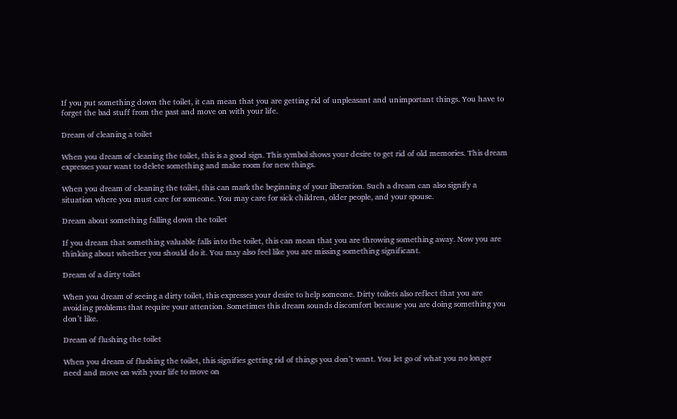If you put something down the toilet, it can mean that you are getting rid of unpleasant and unimportant things. You have to forget the bad stuff from the past and move on with your life.

Dream of cleaning a toilet

When you dream of cleaning the toilet, this is a good sign. This symbol shows your desire to get rid of old memories. This dream expresses your want to delete something and make room for new things.

When you dream of cleaning the toilet, this can mark the beginning of your liberation. Such a dream can also signify a situation where you must care for someone. You may care for sick children, older people, and your spouse.

Dream about something falling down the toilet

If you dream that something valuable falls into the toilet, this can mean that you are throwing something away. Now you are thinking about whether you should do it. You may also feel like you are missing something significant.

Dream of a dirty toilet

When you dream of seeing a dirty toilet, this expresses your desire to help someone. Dirty toilets also reflect that you are avoiding problems that require your attention. Sometimes this dream sounds discomfort because you are doing something you don’t like.

Dream of flushing the toilet

When you dream of flushing the toilet, this signifies getting rid of things you don’t want. You let go of what you no longer need and move on with your life to move on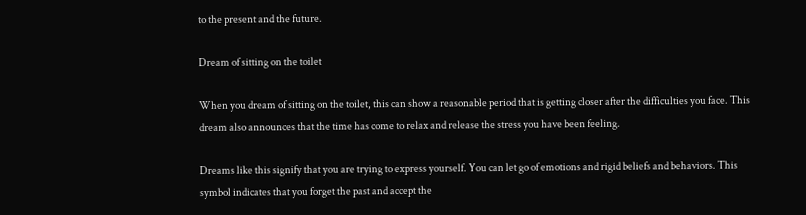to the present and the future.

Dream of sitting on the toilet

When you dream of sitting on the toilet, this can show a reasonable period that is getting closer after the difficulties you face. This dream also announces that the time has come to relax and release the stress you have been feeling.

Dreams like this signify that you are trying to express yourself. You can let go of emotions and rigid beliefs and behaviors. This symbol indicates that you forget the past and accept the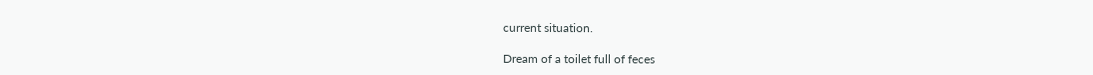current situation.

Dream of a toilet full of feces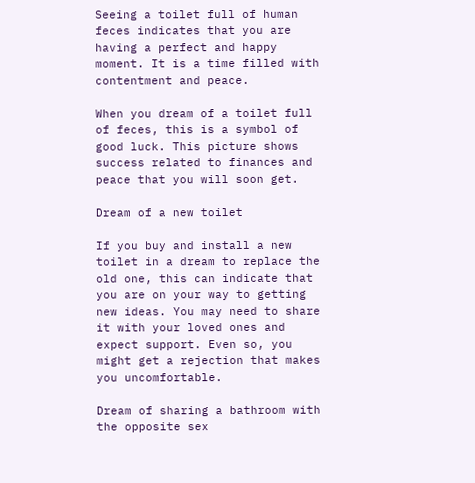Seeing a toilet full of human feces indicates that you are having a perfect and happy moment. It is a time filled with contentment and peace.

When you dream of a toilet full of feces, this is a symbol of good luck. This picture shows success related to finances and peace that you will soon get.

Dream of a new toilet

If you buy and install a new toilet in a dream to replace the old one, this can indicate that you are on your way to getting new ideas. You may need to share it with your loved ones and expect support. Even so, you might get a rejection that makes you uncomfortable.

Dream of sharing a bathroom with the opposite sex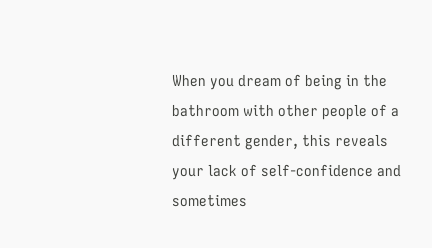When you dream of being in the bathroom with other people of a different gender, this reveals your lack of self-confidence and sometimes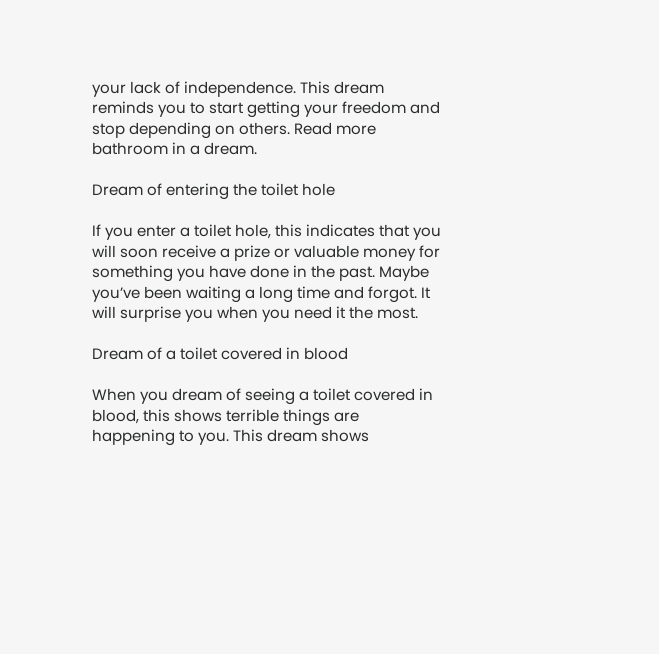your lack of independence. This dream reminds you to start getting your freedom and stop depending on others. Read more bathroom in a dream.

Dream of entering the toilet hole

If you enter a toilet hole, this indicates that you will soon receive a prize or valuable money for something you have done in the past. Maybe you’ve been waiting a long time and forgot. It will surprise you when you need it the most.

Dream of a toilet covered in blood

When you dream of seeing a toilet covered in blood, this shows terrible things are happening to you. This dream shows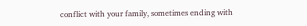conflict with your family, sometimes ending with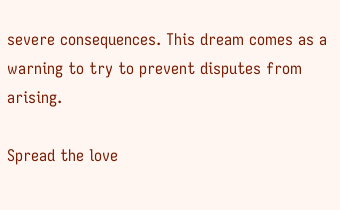severe consequences. This dream comes as a warning to try to prevent disputes from arising.

Spread the love